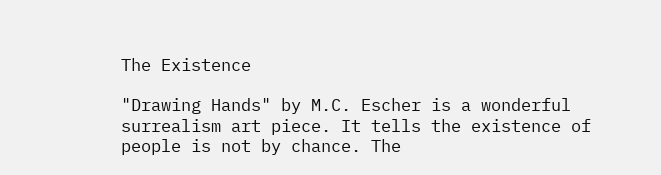The Existence

"Drawing Hands" by M.C. Escher is a wonderful surrealism art piece. It tells the existence of people is not by chance. The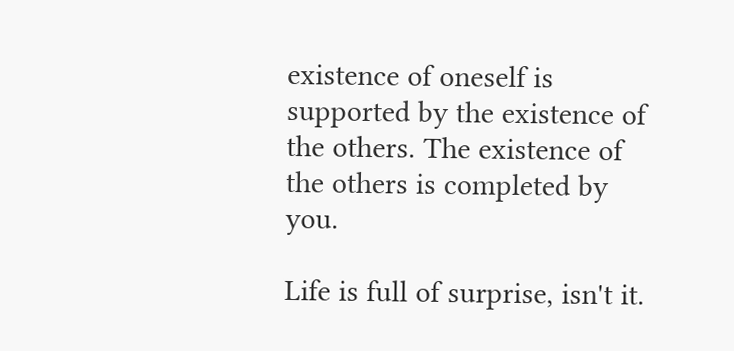existence of oneself is supported by the existence of the others. The existence of the others is completed by you.

Life is full of surprise, isn't it.